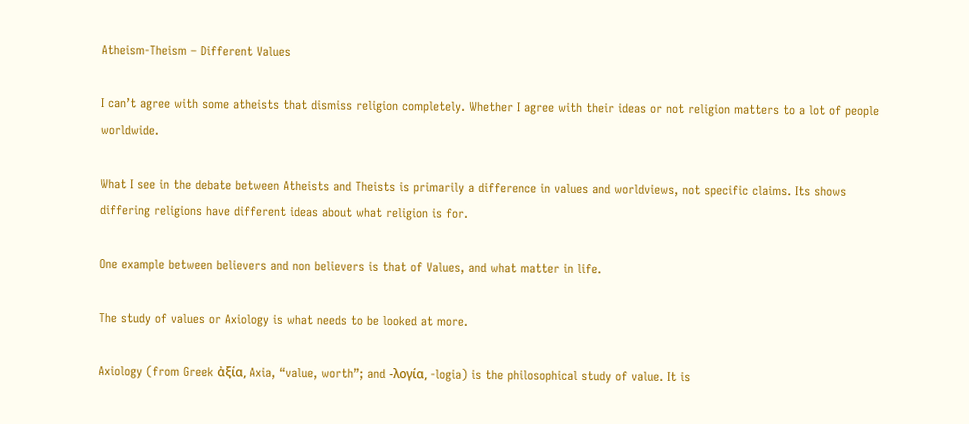Atheism-Theism – Different Values

I can’t agree with some atheists that dismiss religion completely. Whether I agree with their ideas or not religion matters to a lot of people worldwide.

What I see in the debate between Atheists and Theists is primarily a difference in values and worldviews, not specific claims. Its shows differing religions have different ideas about what religion is for.

One example between believers and non believers is that of Values, and what matter in life.

The study of values or Axiology is what needs to be looked at more.

Axiology (from Greek ἀξία, Axia, “value, worth”; and -λογία, -logia) is the philosophical study of value. It is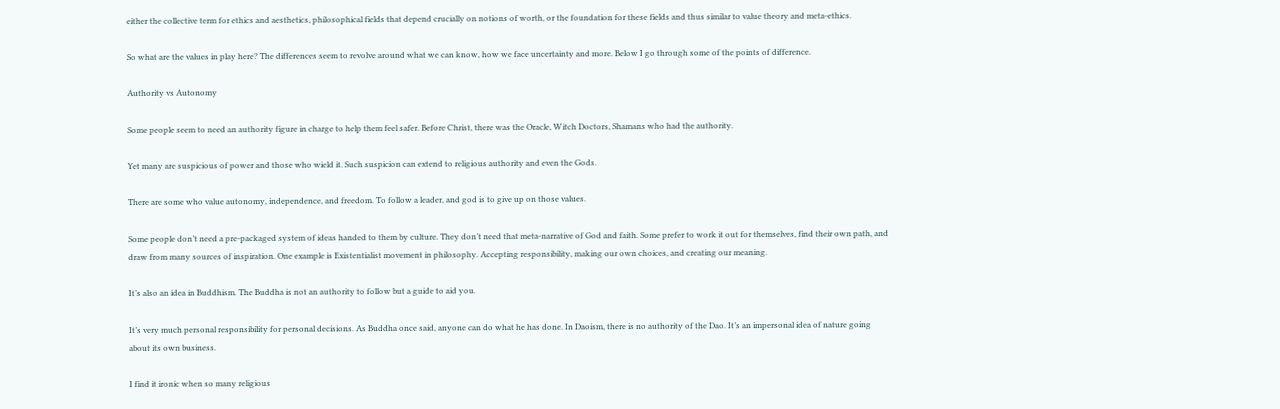either the collective term for ethics and aesthetics, philosophical fields that depend crucially on notions of worth, or the foundation for these fields and thus similar to value theory and meta-ethics.

So what are the values in play here? The differences seem to revolve around what we can know, how we face uncertainty and more. Below I go through some of the points of difference.

Authority vs Autonomy

Some people seem to need an authority figure in charge to help them feel safer. Before Christ, there was the Oracle, Witch Doctors, Shamans who had the authority.

Yet many are suspicious of power and those who wield it. Such suspicion can extend to religious authority and even the Gods.

There are some who value autonomy, independence, and freedom. To follow a leader, and god is to give up on those values.

Some people don’t need a pre-packaged system of ideas handed to them by culture. They don’t need that meta-narrative of God and faith. Some prefer to work it out for themselves, find their own path, and draw from many sources of inspiration. One example is Existentialist movement in philosophy. Accepting responsibility, making our own choices, and creating our meaning.

It’s also an idea in Buddhism. The Buddha is not an authority to follow but a guide to aid you.

It’s very much personal responsibility for personal decisions. As Buddha once said, anyone can do what he has done. In Daoism, there is no authority of the Dao. It’s an impersonal idea of nature going about its own business.

I find it ironic when so many religious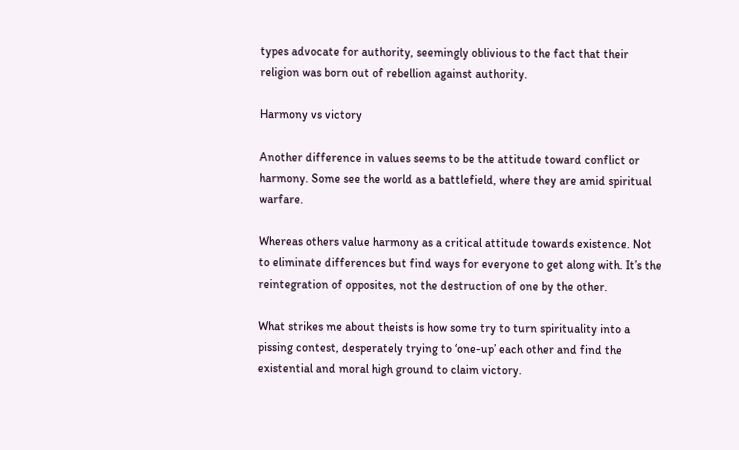types advocate for authority, seemingly oblivious to the fact that their religion was born out of rebellion against authority.

Harmony vs victory

Another difference in values seems to be the attitude toward conflict or harmony. Some see the world as a battlefield, where they are amid spiritual warfare.

Whereas others value harmony as a critical attitude towards existence. Not to eliminate differences but find ways for everyone to get along with. It’s the reintegration of opposites, not the destruction of one by the other.

What strikes me about theists is how some try to turn spirituality into a pissing contest, desperately trying to ‘one-up’ each other and find the existential and moral high ground to claim victory.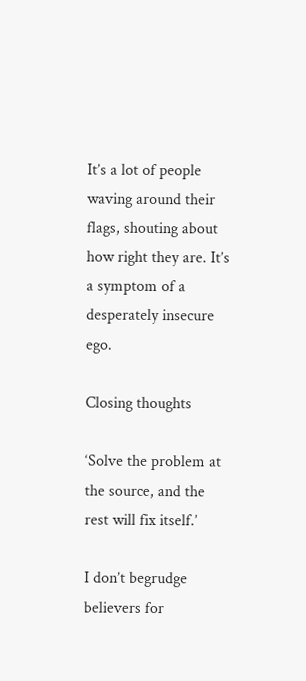It’s a lot of people waving around their flags, shouting about how right they are. It’s a symptom of a desperately insecure ego.

Closing thoughts

‘Solve the problem at the source, and the rest will fix itself.’

I don’t begrudge believers for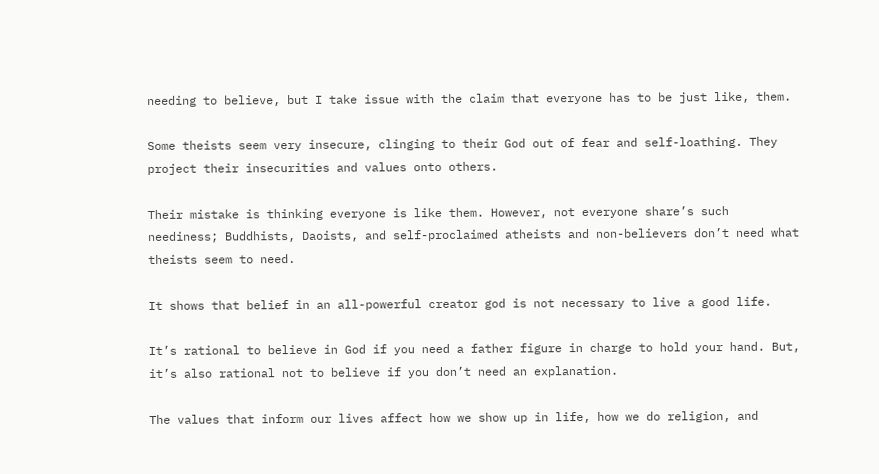needing to believe, but I take issue with the claim that everyone has to be just like, them.

Some theists seem very insecure, clinging to their God out of fear and self-loathing. They project their insecurities and values onto others.

Their mistake is thinking everyone is like them. However, not everyone share’s such neediness; Buddhists, Daoists, and self-proclaimed atheists and non-believers don’t need what theists seem to need.

It shows that belief in an all-powerful creator god is not necessary to live a good life.

It’s rational to believe in God if you need a father figure in charge to hold your hand. But, it’s also rational not to believe if you don’t need an explanation.

The values that inform our lives affect how we show up in life, how we do religion, and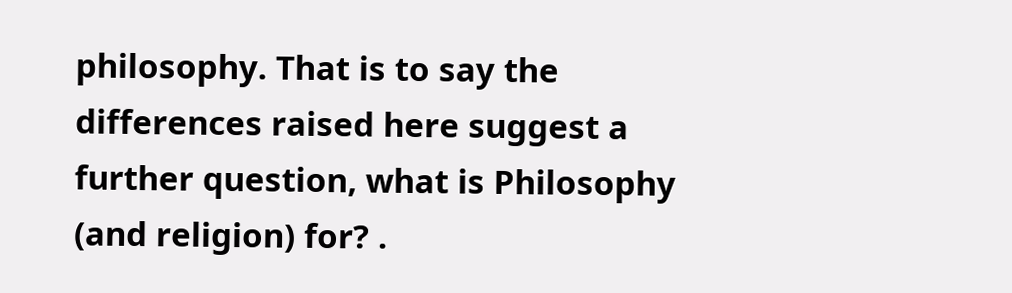philosophy. That is to say the differences raised here suggest a further question, what is Philosophy (and religion) for? .